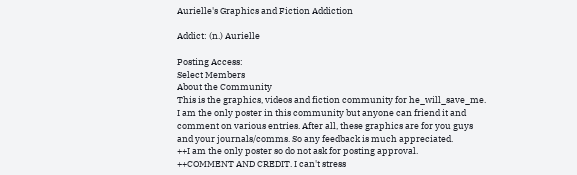Aurielle's Graphics and Fiction Addiction

Addict: (n.) Aurielle

Posting Access:
Select Members
About the Community
This is the graphics, videos and fiction community for he_will_save_me. I am the only poster in this community but anyone can friend it and comment on various entries. After all, these graphics are for you guys and your journals/comms. So any feedback is much appreciated.
++I am the only poster so do not ask for posting approval.
++COMMENT AND CREDIT. I can't stress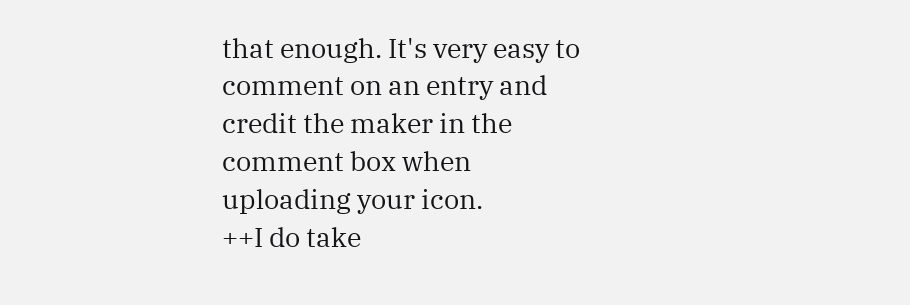that enough. It's very easy to comment on an entry and credit the maker in the comment box when uploading your icon.
++I do take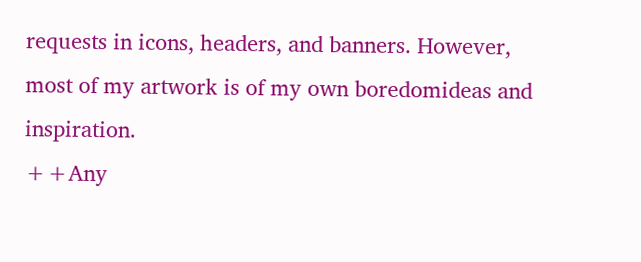requests in icons, headers, and banners. However, most of my artwork is of my own boredomideas and inspiration.
++Any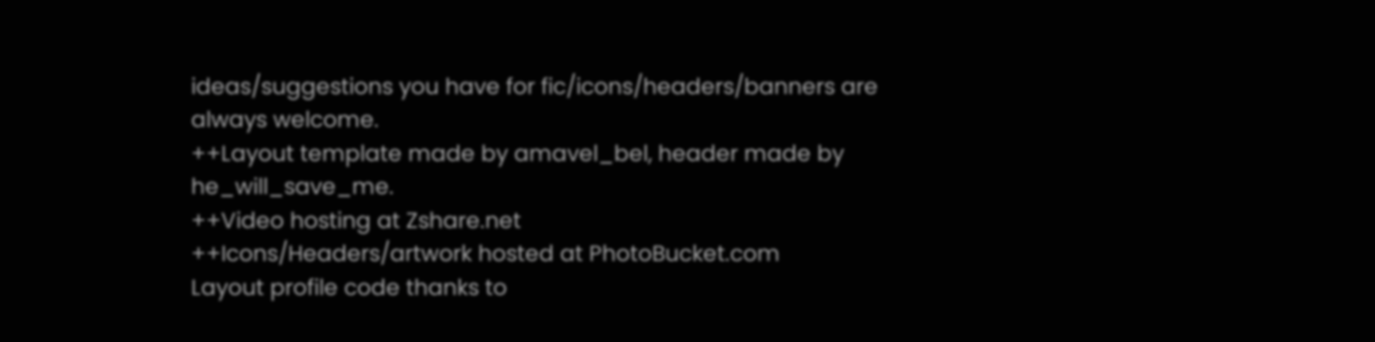ideas/suggestions you have for fic/icons/headers/banners are always welcome.
++Layout template made by amavel_bel, header made by he_will_save_me.
++Video hosting at Zshare.net
++Icons/Headers/artwork hosted at PhotoBucket.com
Layout profile code thanks to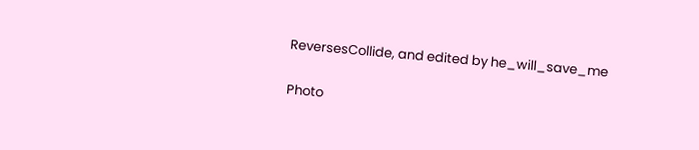ReversesCollide, and edited by he_will_save_me

Photo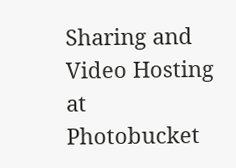Sharing and Video Hosting at Photobucket